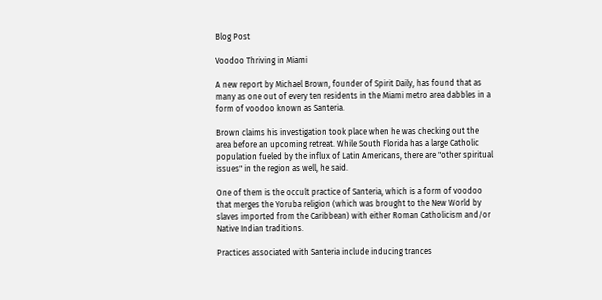Blog Post

Voodoo Thriving in Miami

A new report by Michael Brown, founder of Spirit Daily, has found that as many as one out of every ten residents in the Miami metro area dabbles in a form of voodoo known as Santeria.

Brown claims his investigation took place when he was checking out the area before an upcoming retreat. While South Florida has a large Catholic population fueled by the influx of Latin Americans, there are "other spiritual issues" in the region as well, he said.

One of them is the occult practice of Santeria, which is a form of voodoo that merges the Yoruba religion (which was brought to the New World by slaves imported from the Caribbean) with either Roman Catholicism and/or Native Indian traditions.

Practices associated with Santeria include inducing trances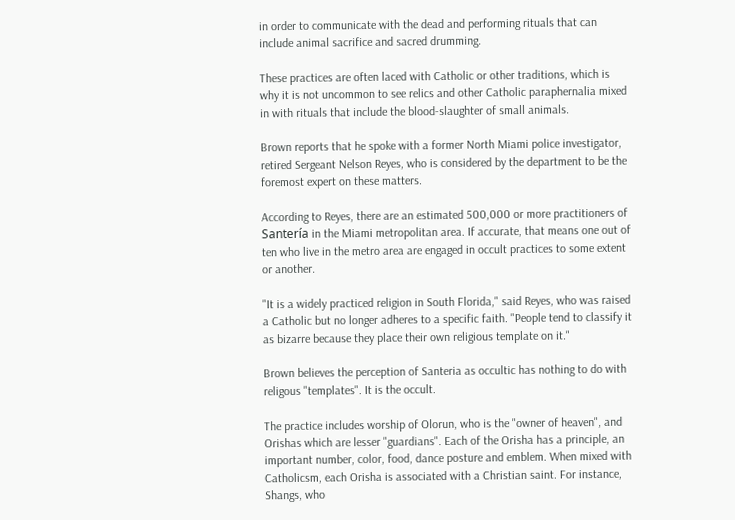in order to communicate with the dead and performing rituals that can include animal sacrifice and sacred drumming.

These practices are often laced with Catholic or other traditions, which is why it is not uncommon to see relics and other Catholic paraphernalia mixed in with rituals that include the blood-slaughter of small animals.

Brown reports that he spoke with a former North Miami police investigator, retired Sergeant Nelson Reyes, who is considered by the department to be the foremost expert on these matters.

According to Reyes, there are an estimated 500,000 or more practitioners of Santería in the Miami metropolitan area. If accurate, that means one out of ten who live in the metro area are engaged in occult practices to some extent or another.

"It is a widely practiced religion in South Florida," said Reyes, who was raised a Catholic but no longer adheres to a specific faith. "People tend to classify it as bizarre because they place their own religious template on it."

Brown believes the perception of Santeria as occultic has nothing to do with religous "templates". It is the occult.

The practice includes worship of Olorun, who is the "owner of heaven", and Orishas which are lesser "guardians". Each of the Orisha has a principle, an important number, color, food, dance posture and emblem. When mixed with Catholicsm, each Orisha is associated with a Christian saint. For instance, Shangs, who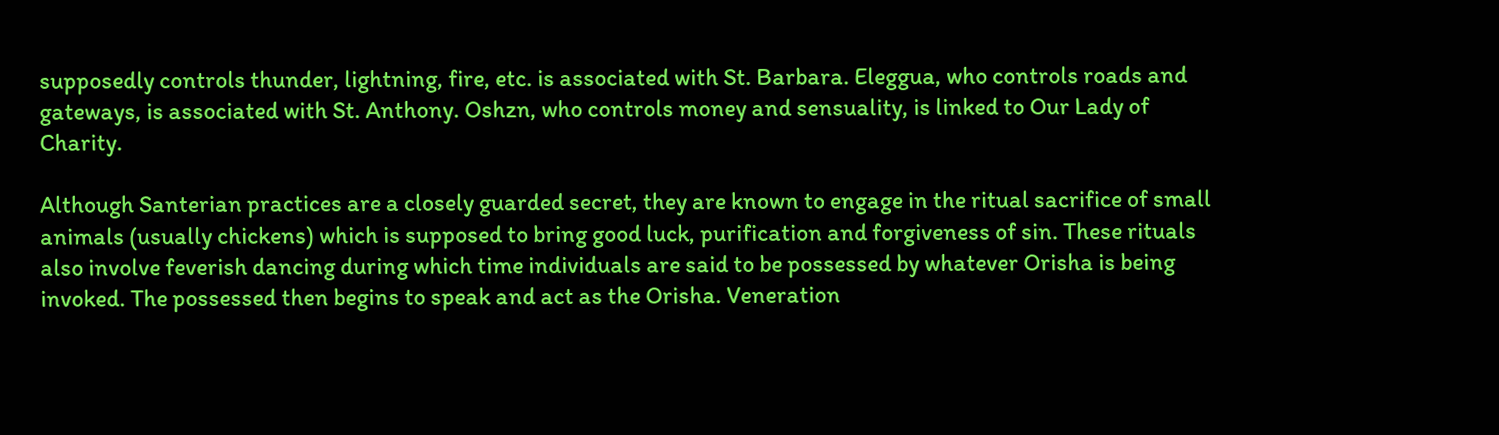supposedly controls thunder, lightning, fire, etc. is associated with St. Barbara. Eleggua, who controls roads and gateways, is associated with St. Anthony. Oshzn, who controls money and sensuality, is linked to Our Lady of Charity.

Although Santerian practices are a closely guarded secret, they are known to engage in the ritual sacrifice of small animals (usually chickens) which is supposed to bring good luck, purification and forgiveness of sin. These rituals also involve feverish dancing during which time individuals are said to be possessed by whatever Orisha is being invoked. The possessed then begins to speak and act as the Orisha. Veneration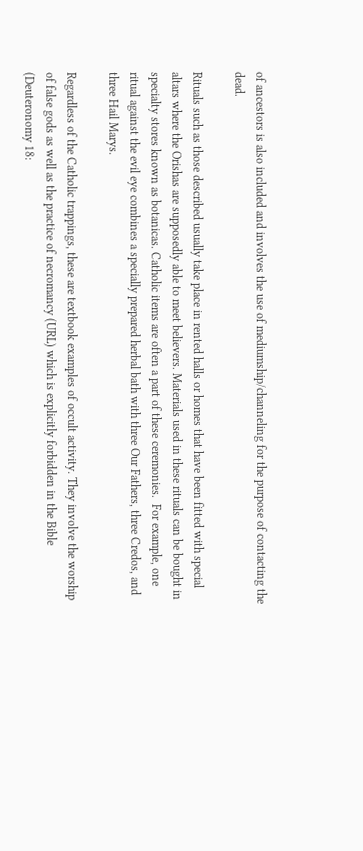of ancestors is also included and involves the use of mediumship/channeling for the purpose of contacting the dead.

Rituals such as those described usually take place in rented halls or homes that have been fitted with special altars where the Orishas are supposedly able to meet believers. Materials used in these rituals can be bought in specialty stores known as botanicas. Catholic items are often a part of these ceremonies.  For example, one ritual against the evil eye combines a specially prepared herbal bath with three Our Fathers, three Credos, and three Hail Marys.

Regardless of the Catholic trappings, these are textbook examples of occult activity. They involve the worship of false gods as well as the practice of necromancy (URL) which is explicitly forbidden in the Bible (Deuteronomy 18: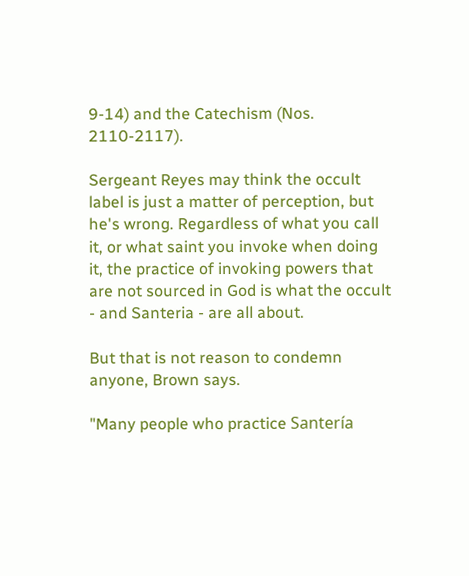9-14) and the Catechism (Nos. 2110-2117).

Sergeant Reyes may think the occult label is just a matter of perception, but he's wrong. Regardless of what you call it, or what saint you invoke when doing it, the practice of invoking powers that are not sourced in God is what the occult - and Santeria - are all about.

But that is not reason to condemn anyone, Brown says.

"Many people who practice Santería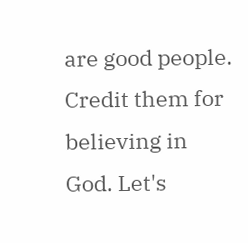are good people. Credit them for believing in God. Let's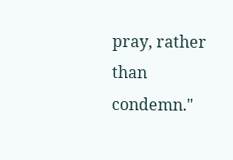pray, rather than condemn."